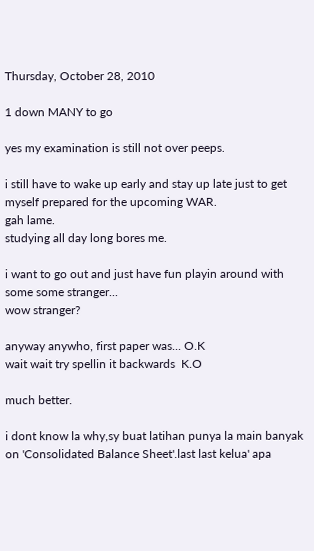Thursday, October 28, 2010

1 down MANY to go

yes my examination is still not over peeps.

i still have to wake up early and stay up late just to get myself prepared for the upcoming WAR.
gah lame.
studying all day long bores me.

i want to go out and just have fun playin around with some some stranger...
wow stranger?

anyway anywho, first paper was... O.K
wait wait try spellin it backwards  K.O

much better.

i dont know la why,sy buat latihan punya la main banyak on 'Consolidated Balance Sheet'.last last kelua' apa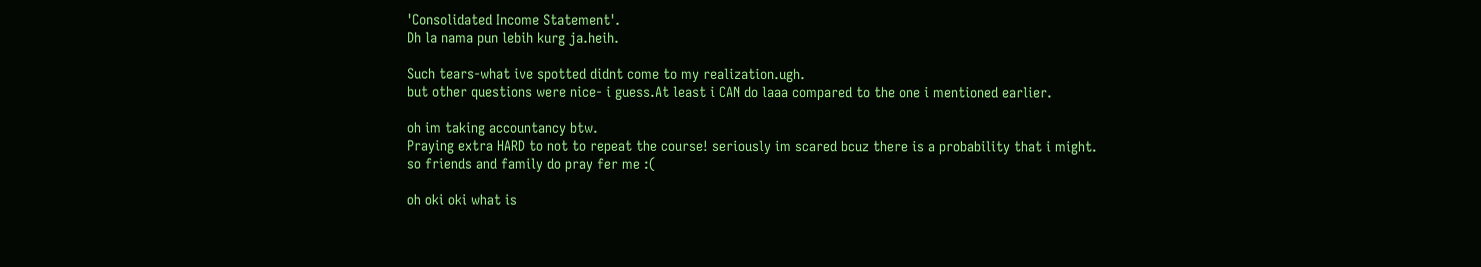'Consolidated Income Statement'.
Dh la nama pun lebih kurg ja.heih.

Such tears-what ive spotted didnt come to my realization.ugh.
but other questions were nice- i guess.At least i CAN do laaa compared to the one i mentioned earlier.

oh im taking accountancy btw.
Praying extra HARD to not to repeat the course! seriously im scared bcuz there is a probability that i might.
so friends and family do pray fer me :(

oh oki oki what is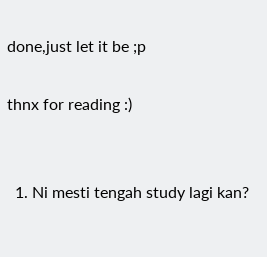done,just let it be ;p

thnx for reading :)


  1. Ni mesti tengah study lagi kan?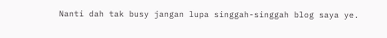Nanti dah tak busy jangan lupa singgah-singgah blog saya ye.